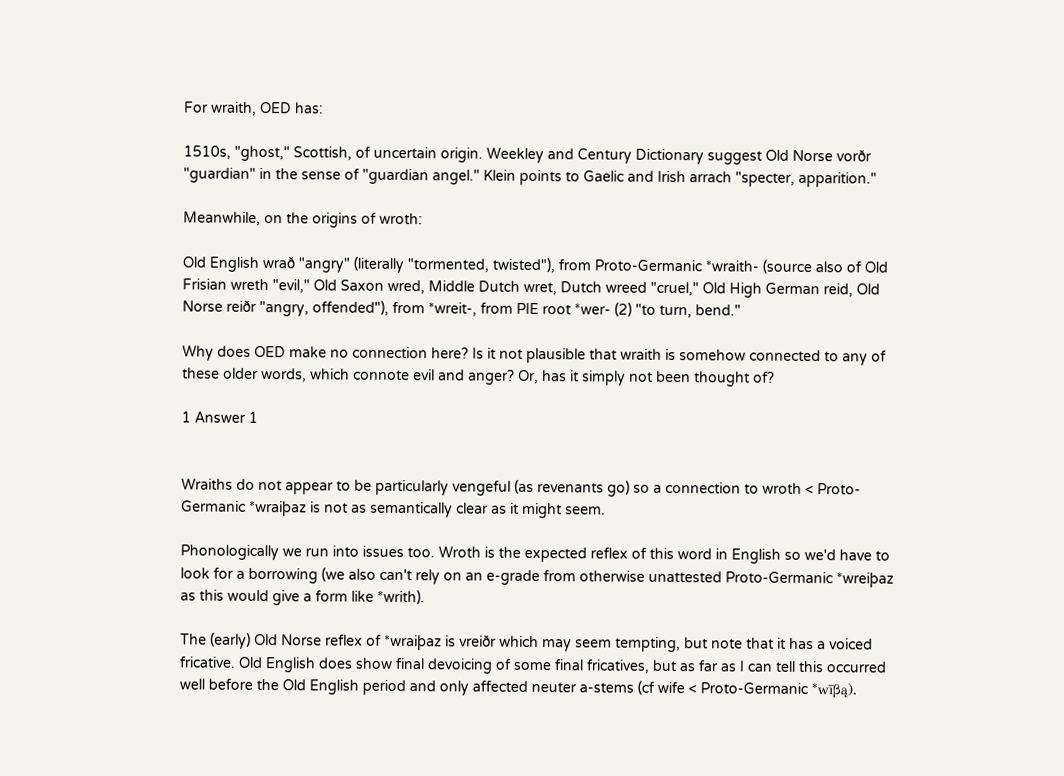For wraith, OED has:

1510s, "ghost," Scottish, of uncertain origin. Weekley and Century Dictionary suggest Old Norse vorðr "guardian" in the sense of "guardian angel." Klein points to Gaelic and Irish arrach "specter, apparition."

Meanwhile, on the origins of wroth:

Old English wrað "angry" (literally "tormented, twisted"), from Proto-Germanic *wraith- (source also of Old Frisian wreth "evil," Old Saxon wred, Middle Dutch wret, Dutch wreed "cruel," Old High German reid, Old Norse reiðr "angry, offended"), from *wreit-, from PIE root *wer- (2) "to turn, bend."

Why does OED make no connection here? Is it not plausible that wraith is somehow connected to any of these older words, which connote evil and anger? Or, has it simply not been thought of?

1 Answer 1


Wraiths do not appear to be particularly vengeful (as revenants go) so a connection to wroth < Proto-Germanic *wraiþaz is not as semantically clear as it might seem.

Phonologically we run into issues too. Wroth is the expected reflex of this word in English so we'd have to look for a borrowing (we also can't rely on an e-grade from otherwise unattested Proto-Germanic *wreiþaz as this would give a form like *writh).

The (early) Old Norse reflex of *wraiþaz is vreiðr which may seem tempting, but note that it has a voiced fricative. Old English does show final devoicing of some final fricatives, but as far as I can tell this occurred well before the Old English period and only affected neuter a-stems (cf wife < Proto-Germanic *wīβą).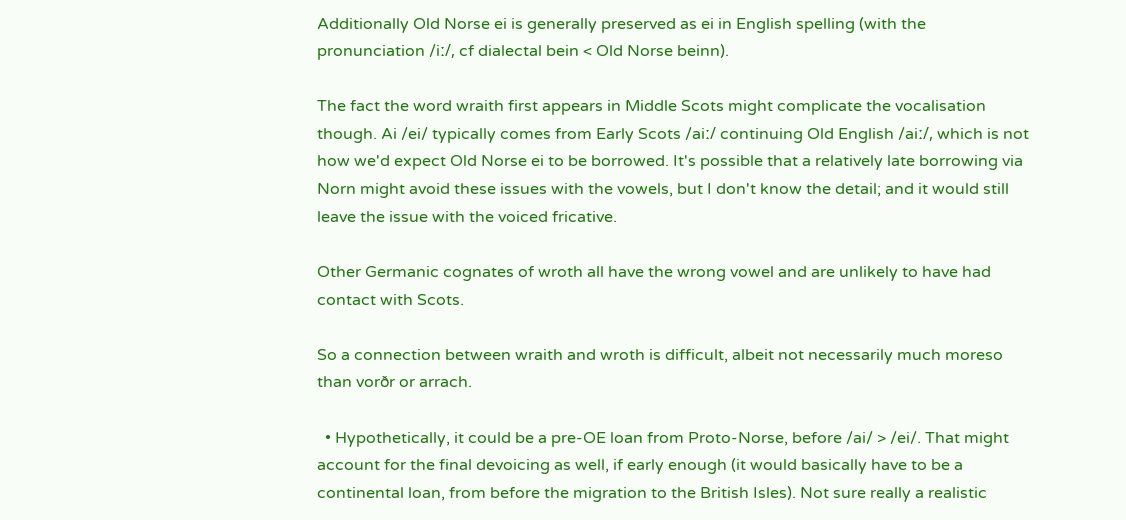Additionally Old Norse ei is generally preserved as ei in English spelling (with the pronunciation /iː/, cf dialectal bein < Old Norse beinn).

The fact the word wraith first appears in Middle Scots might complicate the vocalisation though. Ai /ei/ typically comes from Early Scots /aiː/ continuing Old English /aiː/, which is not how we'd expect Old Norse ei to be borrowed. It's possible that a relatively late borrowing via Norn might avoid these issues with the vowels, but I don't know the detail; and it would still leave the issue with the voiced fricative.

Other Germanic cognates of wroth all have the wrong vowel and are unlikely to have had contact with Scots.

So a connection between wraith and wroth is difficult, albeit not necessarily much moreso than vorðr or arrach.

  • Hypothetically, it could be a pre-OE loan from Proto-Norse, before /ai/ > /ei/. That might account for the final devoicing as well, if early enough (it would basically have to be a continental loan, from before the migration to the British Isles). Not sure really a realistic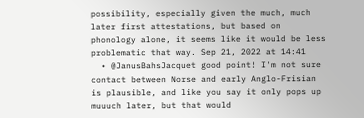possibility, especially given the much, much later first attestations, but based on phonology alone, it seems like it would be less problematic that way. Sep 21, 2022 at 14:41
  • @JanusBahsJacquet good point! I'm not sure contact between Norse and early Anglo-Frisian is plausible, and like you say it only pops up muuuch later, but that would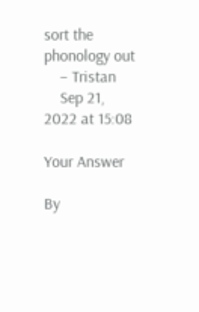sort the phonology out
    – Tristan
    Sep 21, 2022 at 15:08

Your Answer

By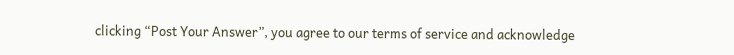clicking “Post Your Answer”, you agree to our terms of service and acknowledge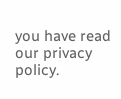you have read our privacy policy.